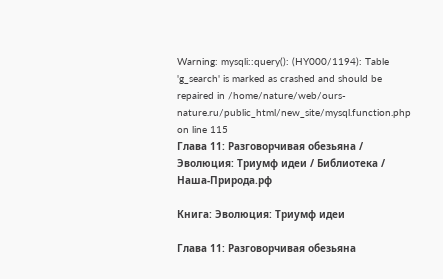Warning: mysqli::query(): (HY000/1194): Table 'g_search' is marked as crashed and should be repaired in /home/nature/web/ours-nature.ru/public_html/new_site/mysql.function.php on line 115
Глава 11: Разговорчивая обезьяна / Эволюция: Триумф идеи / Библиотека / Наша-Природа.рф

Книга: Эволюция: Триумф идеи

Глава 11: Разговорчивая обезьяна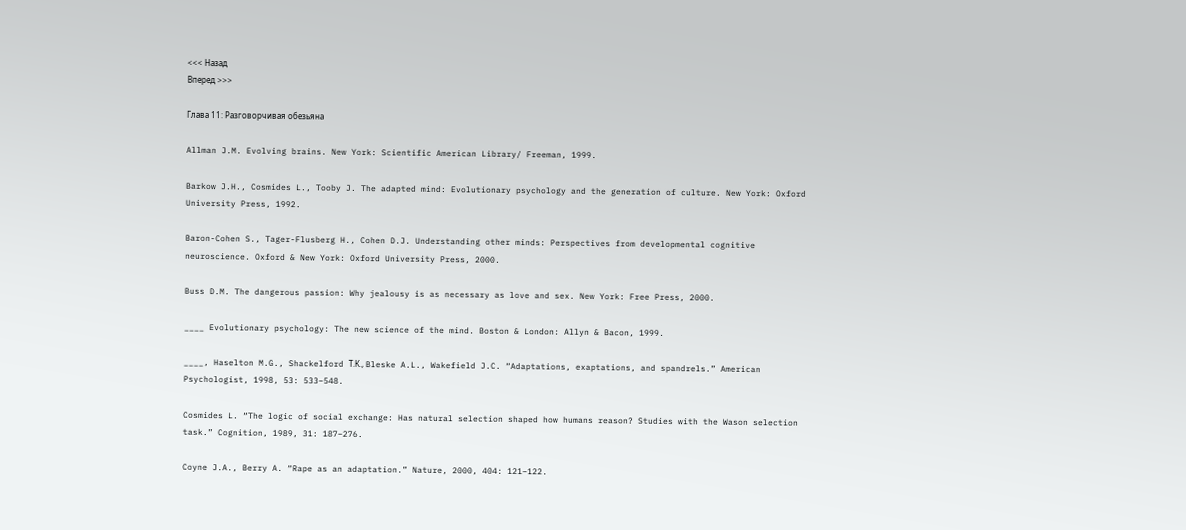<<< Назад
Вперед >>>

Глава 11: Разговорчивая обезьяна

Allman J.M. Evolving brains. New York: Scientific American Library/ Freeman, 1999.

Barkow J.H., Cosmides L., Tooby J. The adapted mind: Evolutionary psychology and the generation of culture. New York: Oxford University Press, 1992.

Baron-Cohen S., Tager-Flusberg H., Cohen D.J. Understanding other minds: Perspectives from developmental cognitive neuroscience. Oxford & New York: Oxford University Press, 2000.

Buss D.M. The dangerous passion: Why jealousy is as necessary as love and sex. New York: Free Press, 2000.

____ Evolutionary psychology: The new science of the mind. Boston & London: Allyn & Bacon, 1999.

____, Haselton M.G., Shackelford Т.К., Bleske A.L., Wakefield J.C. “Adaptations, exaptations, and spandrels.” American Psychologist, 1998, 53: 533–548.

Cosmides L. “The logic of social exchange: Has natural selection shaped how humans reason? Studies with the Wason selection task.” Cognition, 1989, 31: 187–276.

Coyne J.A., Berry A. “Rape as an adaptation.” Nature, 2000, 404: 121–122.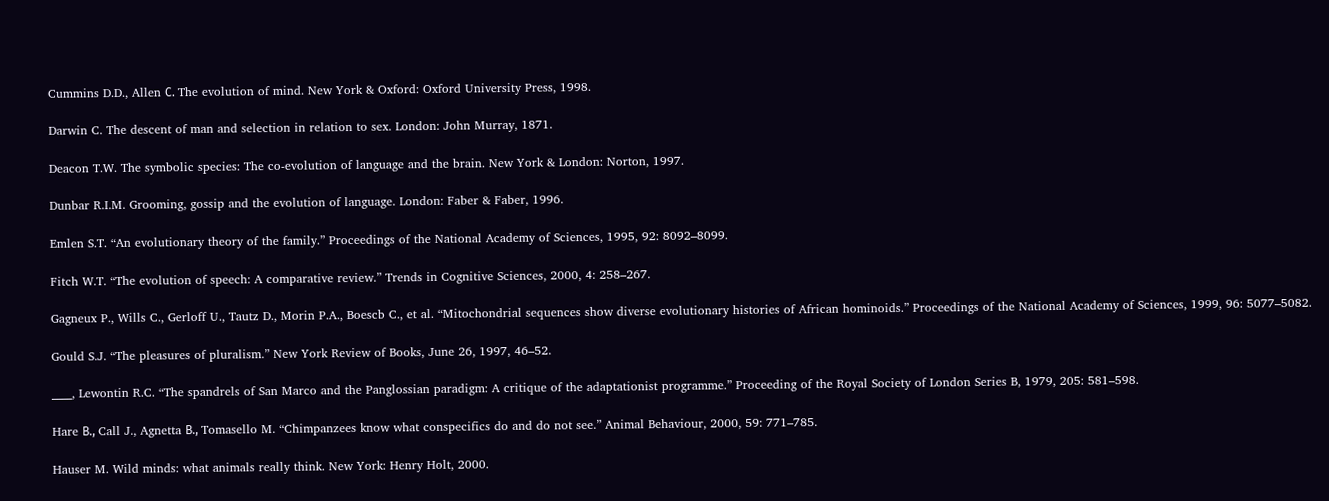Cummins D.D., Allen С. The evolution of mind. New York & Oxford: Oxford University Press, 1998.

Darwin C. The descent of man and selection in relation to sex. London: John Murray, 1871.

Deacon T.W. The symbolic species: The co-evolution of language and the brain. New York & London: Norton, 1997.

Dunbar R.I.M. Grooming, gossip and the evolution of language. London: Faber & Faber, 1996.

Emlen S.T. “An evolutionary theory of the family.” Proceedings of the National Academy of Sciences, 1995, 92: 8092–8099.

Fitch W.T. “The evolution of speech: A comparative review.” Trends in Cognitive Sciences, 2000, 4: 258–267.

Gagneux P., Wills C., Gerloff U., Tautz D., Morin P.A., Boescb C., et al. “Mitochondrial sequences show diverse evolutionary histories of African hominoids.” Proceedings of the National Academy of Sciences, 1999, 96: 5077–5082.

Gould S.J. “The pleasures of pluralism.” New York Review of Books, June 26, 1997, 46–52.

____, Lewontin R.C. “The spandrels of San Marco and the Panglossian paradigm: A critique of the adaptationist programme.” Proceeding of the Royal Society of London Series B, 1979, 205: 581–598.

Hare В., Call J., Agnetta В., Tomasello M. “Chimpanzees know what conspecifics do and do not see.” Animal Behaviour, 2000, 59: 771–785.

Hauser M. Wild minds: what animals really think. New York: Henry Holt, 2000.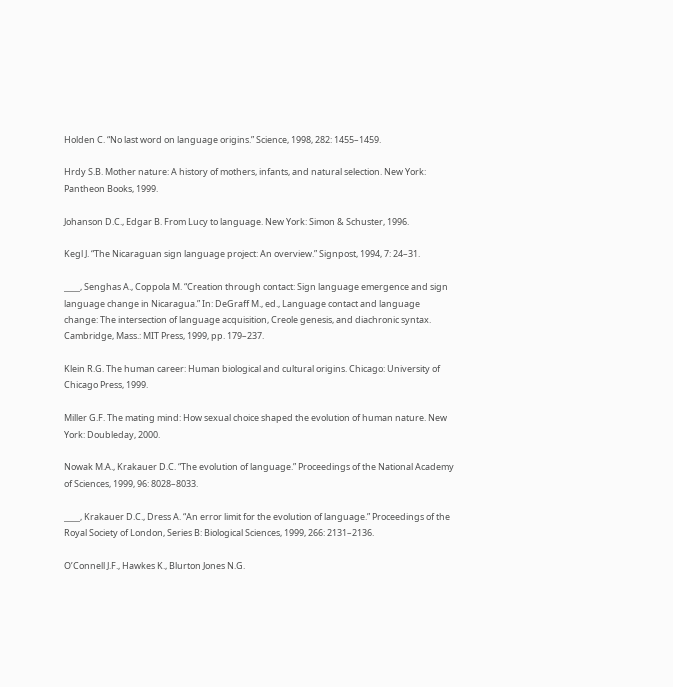Holden C. “No last word on language origins.” Science, 1998, 282: 1455–1459.

Hrdy S.B. Mother nature: A history of mothers, infants, and natural selection. New York: Pantheon Books, 1999.

Johanson D.C., Edgar B. From Lucy to language. New York: Simon & Schuster, 1996.

Kegl J. “The Nicaraguan sign language project: An overview.” Signpost, 1994, 7: 24–31.

____, Senghas A., Coppola M. “Creation through contact: Sign language emergence and sign language change in Nicaragua.” In: DeGraff M., ed., Language contact and language change: The intersection of language acquisition, Creole genesis, and diachronic syntax. Cambridge, Mass.: MIT Press, 1999, pp. 179–237.

Klein R.G. The human career: Human biological and cultural origins. Chicago: University of Chicago Press, 1999.

Miller G.F. The mating mind: How sexual choice shaped the evolution of human nature. New York: Doubleday, 2000.

Nowak M.A., Krakauer D.C. “The evolution of language.” Proceedings of the National Academy of Sciences, 1999, 96: 8028–8033.

____, Krakauer D.C., Dress A. “An error limit for the evolution of language.” Proceedings of the Royal Society of London, Series B: Biological Sciences, 1999, 266: 2131–2136.

O’Connell J.F., Hawkes K., Blurton Jones N.G.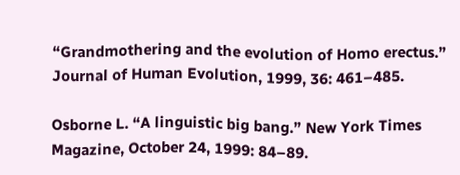“Grandmothering and the evolution of Homo erectus.” Journal of Human Evolution, 1999, 36: 461–485.

Osborne L. “A linguistic big bang.” New York Times Magazine, October 24, 1999: 84–89.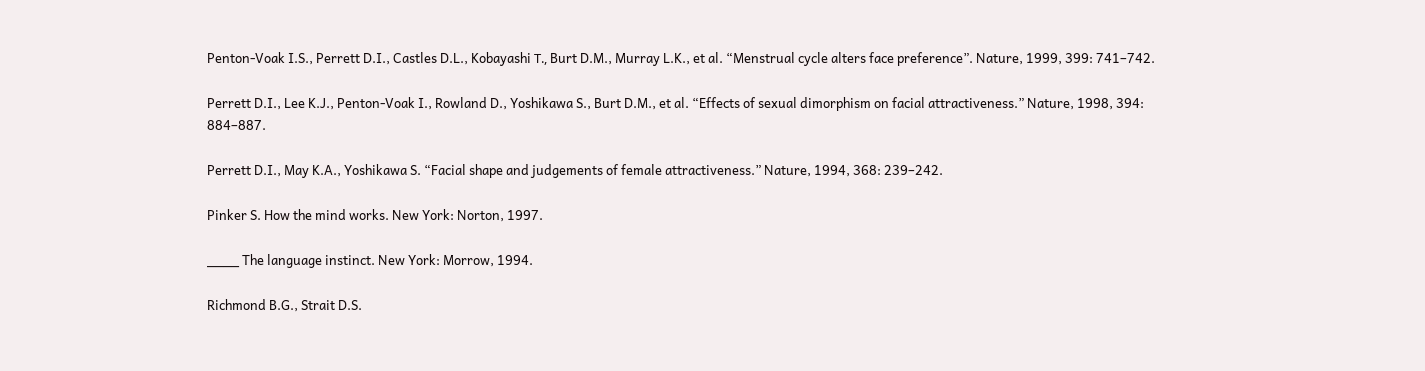Penton-Voak I.S., Perrett D.I., Castles D.L., Kobayashi Т., Burt D.M., Murray L.K., et al. “Menstrual cycle alters face preference”. Nature, 1999, 399: 741–742.

Perrett D.I., Lee K.J., Penton-Voak I., Rowland D., Yoshikawa S., Burt D.M., et al. “Effects of sexual dimorphism on facial attractiveness.” Nature, 1998, 394: 884–887.

Perrett D.I., May K.A., Yoshikawa S. “Facial shape and judgements of female attractiveness.” Nature, 1994, 368: 239–242.

Pinker S. How the mind works. New York: Norton, 1997.

____ The language instinct. New York: Morrow, 1994.

Richmond B.G., Strait D.S.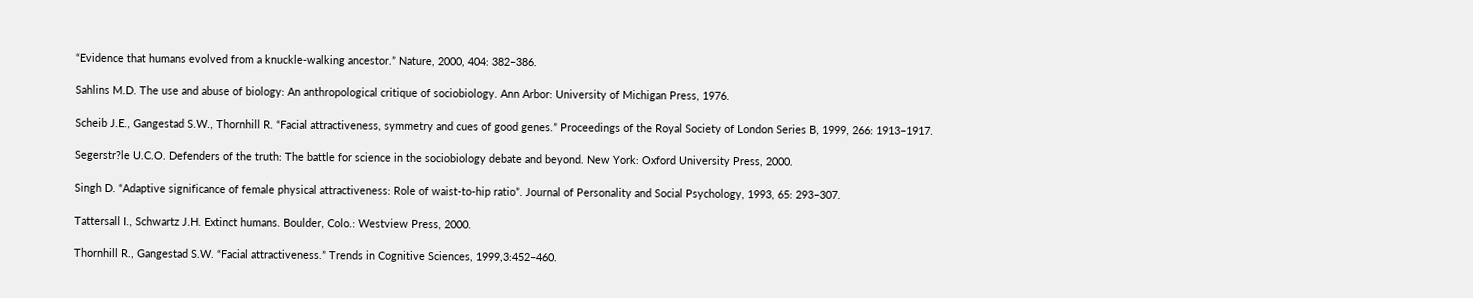“Evidence that humans evolved from a knuckle-walking ancestor.” Nature, 2000, 404: 382–386.

Sahlins M.D. The use and abuse of biology: An anthropological critique of sociobiology. Ann Arbor: University of Michigan Press, 1976.

Scheib J.E., Gangestad S.W., Thornhill R. “Facial attractiveness, symmetry and cues of good genes.” Proceedings of the Royal Society of London Series B, 1999, 266: 1913–1917.

Segerstr?le U.C.O. Defenders of the truth: The battle for science in the sociobiology debate and beyond. New York: Oxford University Press, 2000.

Singh D. “Adaptive significance of female physical attractiveness: Role of waist-to-hip ratio”. Journal of Personality and Social Psychology, 1993, 65: 293–307.

Tattersall I., Schwartz J.H. Extinct humans. Boulder, Colo.: Westview Press, 2000.

Thornhill R., Gangestad S.W. “Facial attractiveness.” Trends in Cognitive Sciences, 1999,3:452–460.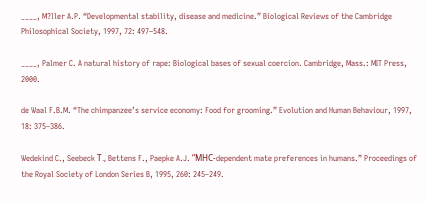____, M?ller A.P. “Developmental stability, disease and medicine.” Biological Reviews of the Cambridge Philosophical Society, 1997, 72: 497–548.

____, Palmer C. A natural history of rape: Biological bases of sexual coercion. Cambridge, Mass.: MIT Press, 2000.

de Waal F.B.M. “The chimpanzee’s service economy: Food for grooming.” Evolution and Human Behaviour, 1997, 18: 375–386.

Wedekind C., Seebeck Т., Bettens F., Paepke A.J. “МНС-dependent mate preferences in humans.” Proceedings of the Royal Society of London Series B, 1995, 260: 245–249.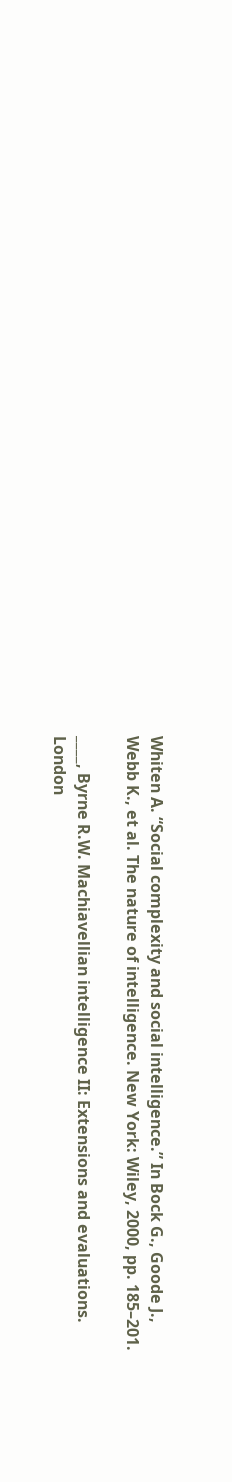Whiten A. “Social complexity and social intelligence.” In Bock G., Goode J., Webb K., et al. The nature of intelligence. New York: Wiley, 2000, pp. 185–201.

____, Byrne R.W. Machiavellian intelligence II: Extensions and evaluations. London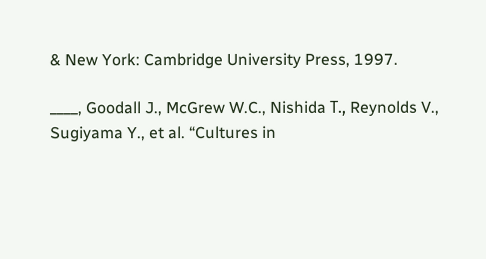& New York: Cambridge University Press, 1997.

____, Goodall J., McGrew W.C., Nishida Т., Reynolds V., Sugiyama Y., et al. “Cultures in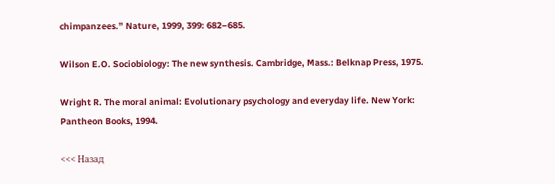chimpanzees.” Nature, 1999, 399: 682–685.

Wilson E.O. Sociobiology: The new synthesis. Cambridge, Mass.: Belknap Press, 1975.

Wright R. The moral animal: Evolutionary psychology and everyday life. New York: Pantheon Books, 1994.

<<< Назад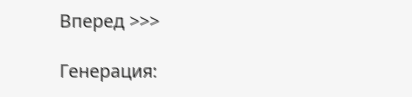Вперед >>>

Генерация: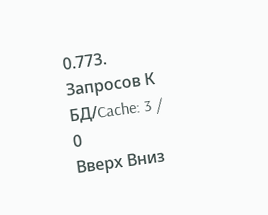0.773. Запросов К БД/Cache: 3 / 0
Вверх Вниз